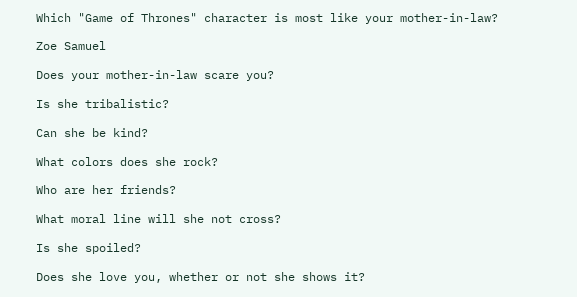Which "Game of Thrones" character is most like your mother-in-law?

Zoe Samuel

Does your mother-in-law scare you?

Is she tribalistic?

Can she be kind?

What colors does she rock?

Who are her friends?

What moral line will she not cross?

Is she spoiled?

Does she love you, whether or not she shows it?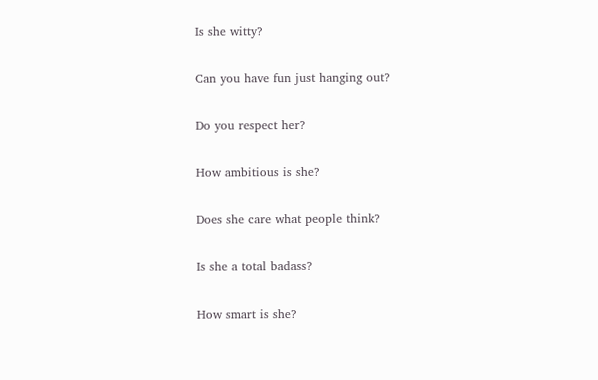Is she witty?

Can you have fun just hanging out?

Do you respect her?

How ambitious is she?

Does she care what people think?

Is she a total badass?

How smart is she?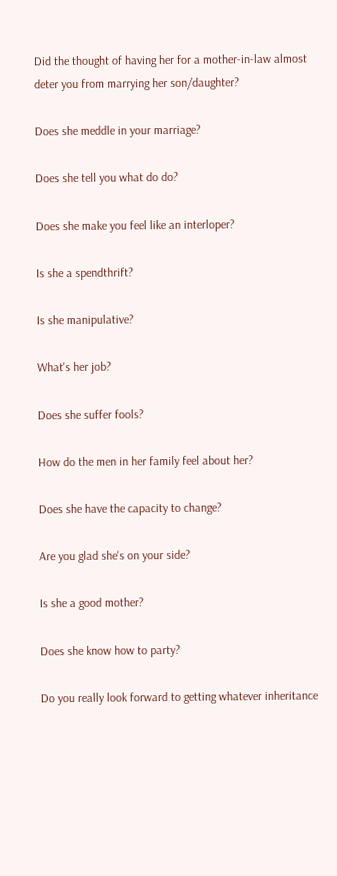Did the thought of having her for a mother-in-law almost deter you from marrying her son/daughter?

Does she meddle in your marriage?

Does she tell you what do do?

Does she make you feel like an interloper?

Is she a spendthrift?

Is she manipulative?

What's her job?

Does she suffer fools?

How do the men in her family feel about her?

Does she have the capacity to change?

Are you glad she's on your side?

Is she a good mother?

Does she know how to party?

Do you really look forward to getting whatever inheritance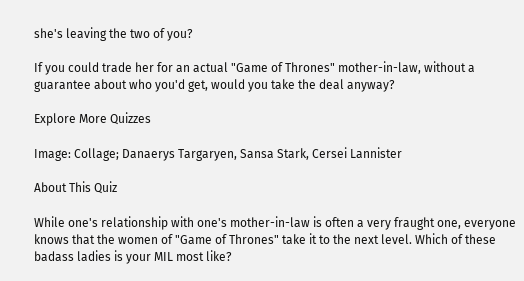she's leaving the two of you?

If you could trade her for an actual "Game of Thrones" mother-in-law, without a guarantee about who you'd get, would you take the deal anyway?

Explore More Quizzes

Image: Collage; Danaerys Targaryen, Sansa Stark, Cersei Lannister

About This Quiz

While one's relationship with one's mother-in-law is often a very fraught one, everyone knows that the women of "Game of Thrones" take it to the next level. Which of these badass ladies is your MIL most like?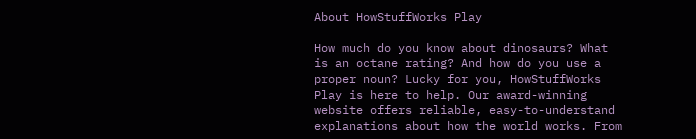About HowStuffWorks Play

How much do you know about dinosaurs? What is an octane rating? And how do you use a proper noun? Lucky for you, HowStuffWorks Play is here to help. Our award-winning website offers reliable, easy-to-understand explanations about how the world works. From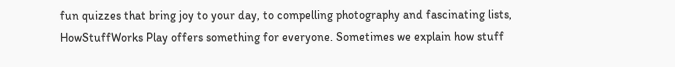fun quizzes that bring joy to your day, to compelling photography and fascinating lists, HowStuffWorks Play offers something for everyone. Sometimes we explain how stuff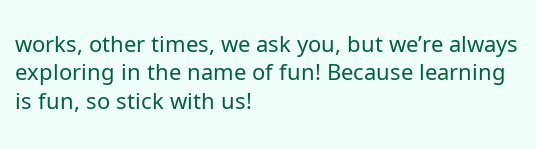works, other times, we ask you, but we’re always exploring in the name of fun! Because learning is fun, so stick with us!